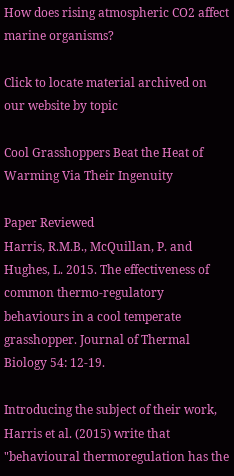How does rising atmospheric CO2 affect marine organisms?

Click to locate material archived on our website by topic

Cool Grasshoppers Beat the Heat of Warming Via Their Ingenuity

Paper Reviewed
Harris, R.M.B., McQuillan, P. and Hughes, L. 2015. The effectiveness of common thermo-regulatory behaviours in a cool temperate grasshopper. Journal of Thermal Biology 54: 12-19.

Introducing the subject of their work, Harris et al. (2015) write that "behavioural thermoregulation has the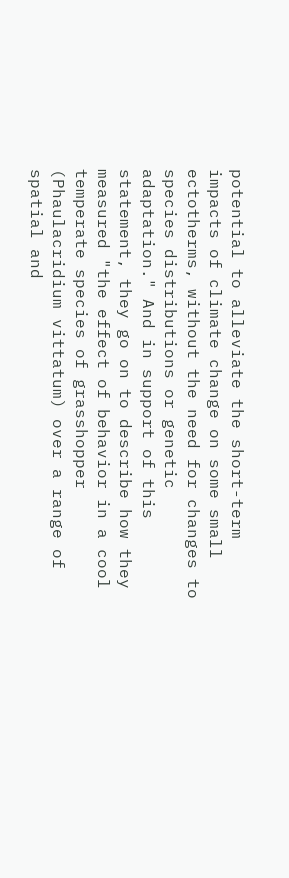potential to alleviate the short-term impacts of climate change on some small ectotherms, without the need for changes to species distributions or genetic adaptation." And in support of this statement, they go on to describe how they measured "the effect of behavior in a cool temperate species of grasshopper (Phaulacridium vittatum) over a range of spatial and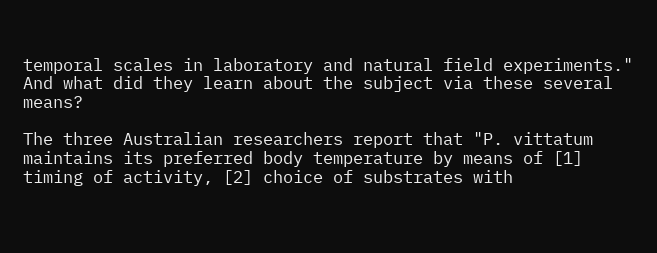temporal scales in laboratory and natural field experiments." And what did they learn about the subject via these several means?

The three Australian researchers report that "P. vittatum maintains its preferred body temperature by means of [1] timing of activity, [2] choice of substrates with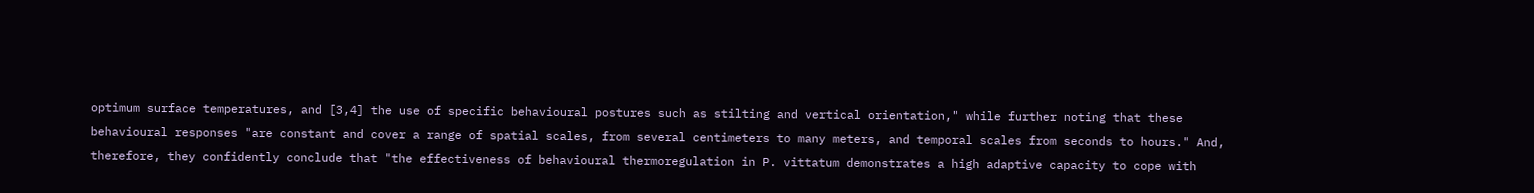optimum surface temperatures, and [3,4] the use of specific behavioural postures such as stilting and vertical orientation," while further noting that these behavioural responses "are constant and cover a range of spatial scales, from several centimeters to many meters, and temporal scales from seconds to hours." And, therefore, they confidently conclude that "the effectiveness of behavioural thermoregulation in P. vittatum demonstrates a high adaptive capacity to cope with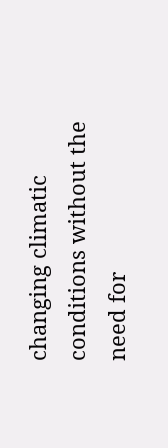changing climatic conditions without the need for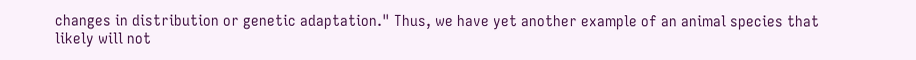changes in distribution or genetic adaptation." Thus, we have yet another example of an animal species that likely will not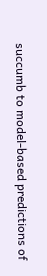succumb to model-based predictions of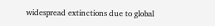widespread extinctions due to global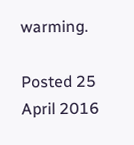warming.

Posted 25 April 2016